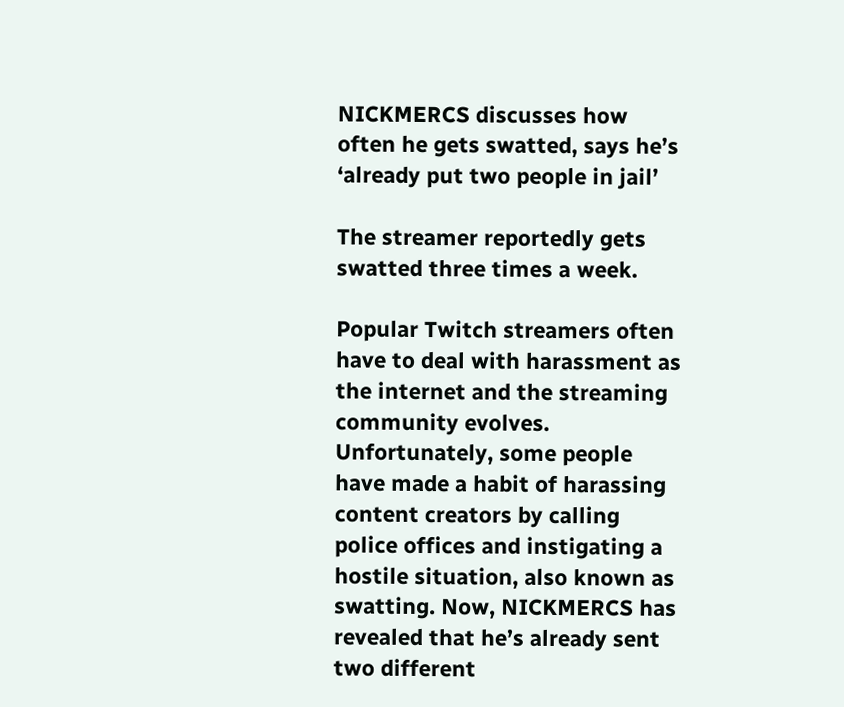NICKMERCS discusses how often he gets swatted, says he’s ‘already put two people in jail’

The streamer reportedly gets swatted three times a week.

Popular Twitch streamers often have to deal with harassment as the internet and the streaming community evolves. Unfortunately, some people have made a habit of harassing content creators by calling police offices and instigating a hostile situation, also known as swatting. Now, NICKMERCS has revealed that he’s already sent two different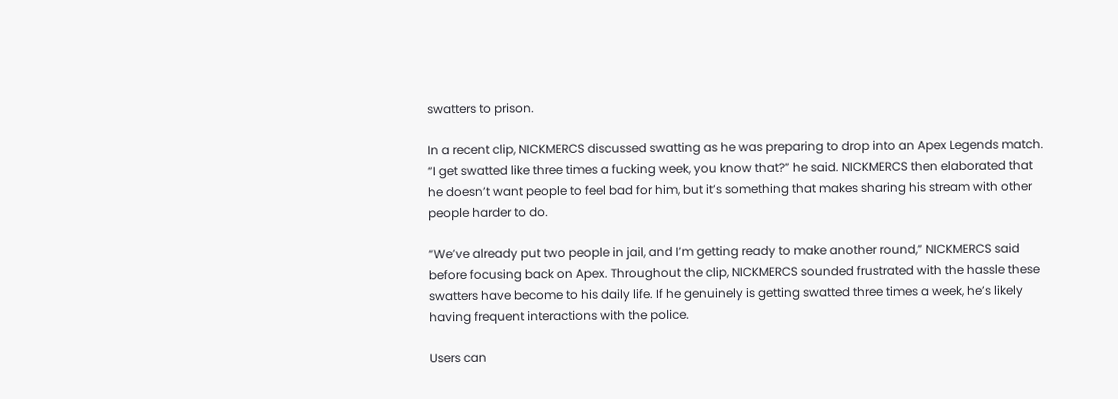swatters to prison.

In a recent clip, NICKMERCS discussed swatting as he was preparing to drop into an Apex Legends match. “I get swatted like three times a fucking week, you know that?” he said. NICKMERCS then elaborated that he doesn’t want people to feel bad for him, but it’s something that makes sharing his stream with other people harder to do.

“We’ve already put two people in jail, and I’m getting ready to make another round,” NICKMERCS said before focusing back on Apex. Throughout the clip, NICKMERCS sounded frustrated with the hassle these swatters have become to his daily life. If he genuinely is getting swatted three times a week, he’s likely having frequent interactions with the police.

Users can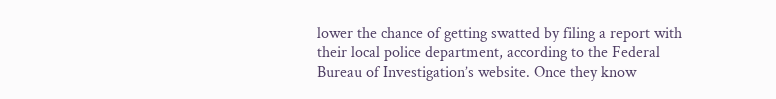lower the chance of getting swatted by filing a report with their local police department, according to the Federal Bureau of Investigation’s website. Once they know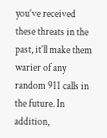you’ve received these threats in the past, it’ll make them warier of any random 911 calls in the future. In addition,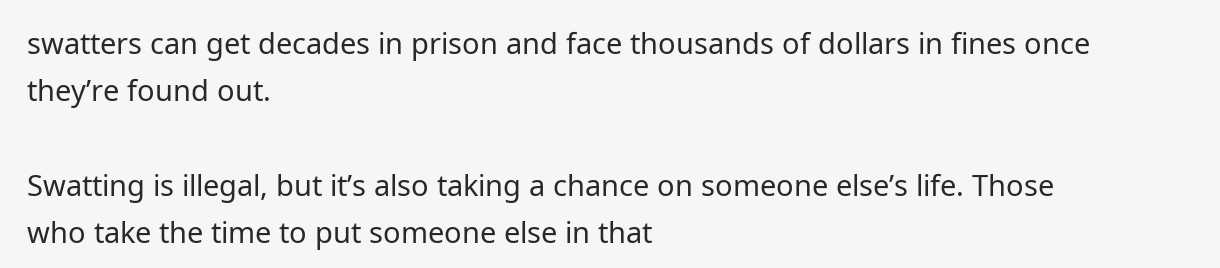swatters can get decades in prison and face thousands of dollars in fines once they’re found out.

Swatting is illegal, but it’s also taking a chance on someone else’s life. Those who take the time to put someone else in that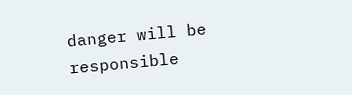danger will be responsible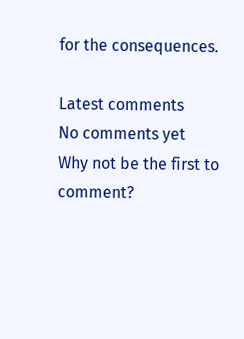for the consequences.

Latest comments
No comments yet
Why not be the first to comment?